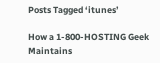Posts Tagged ‘itunes’

How a 1-800-HOSTING Geek Maintains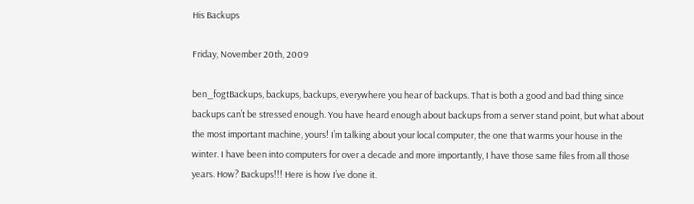His Backups

Friday, November 20th, 2009

ben_fogtBackups, backups, backups, everywhere you hear of backups. That is both a good and bad thing since backups can’t be stressed enough. You have heard enough about backups from a server stand point, but what about the most important machine, yours! I’m talking about your local computer, the one that warms your house in the winter. I have been into computers for over a decade and more importantly, I have those same files from all those years. How? Backups!!! Here is how I’ve done it.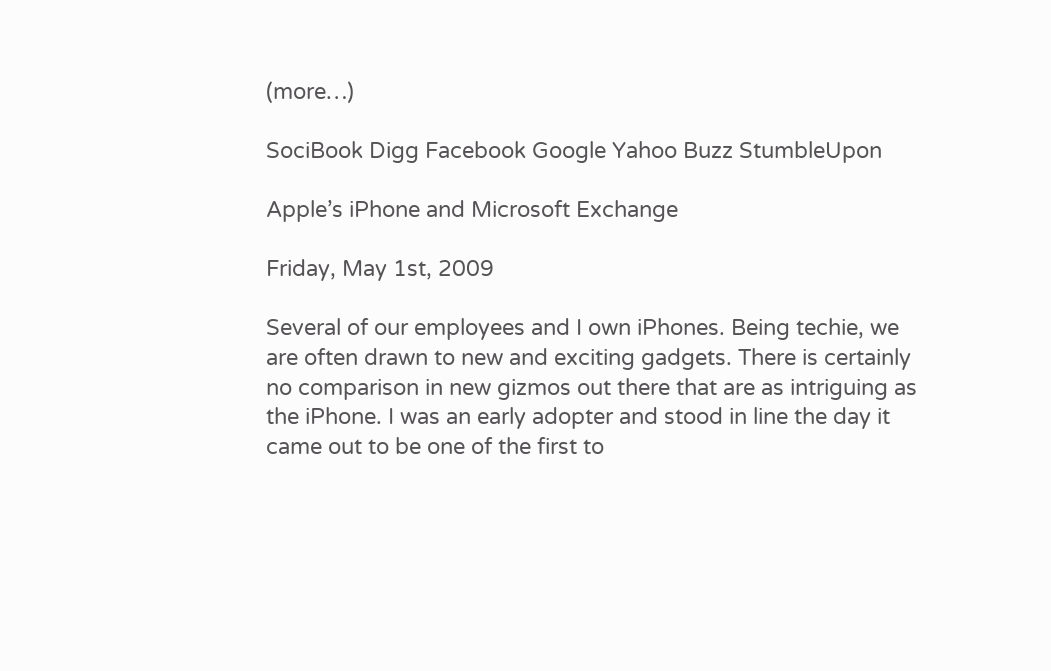(more…)

SociBook Digg Facebook Google Yahoo Buzz StumbleUpon

Apple’s iPhone and Microsoft Exchange

Friday, May 1st, 2009

Several of our employees and I own iPhones. Being techie, we are often drawn to new and exciting gadgets. There is certainly no comparison in new gizmos out there that are as intriguing as the iPhone. I was an early adopter and stood in line the day it came out to be one of the first to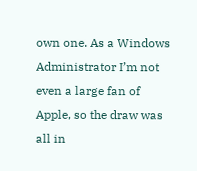own one. As a Windows Administrator I’m not even a large fan of Apple, so the draw was all in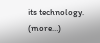its technology. (more…)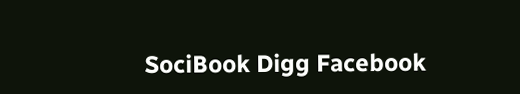SociBook Digg Facebook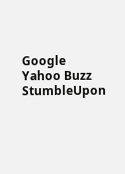Google Yahoo Buzz StumbleUpon